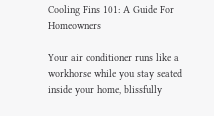Cooling Fins 101: A Guide For Homeowners

Your air conditioner runs like a workhorse while you stay seated inside your home, blissfully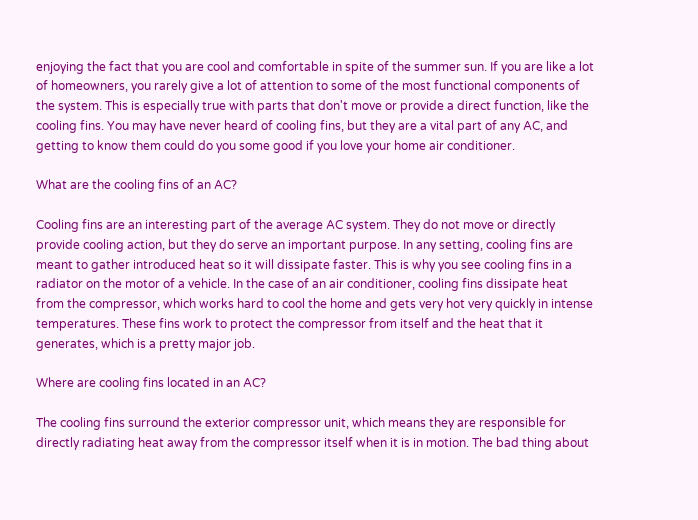enjoying the fact that you are cool and comfortable in spite of the summer sun. If you are like a lot of homeowners, you rarely give a lot of attention to some of the most functional components of the system. This is especially true with parts that don't move or provide a direct function, like the cooling fins. You may have never heard of cooling fins, but they are a vital part of any AC, and getting to know them could do you some good if you love your home air conditioner.

What are the cooling fins of an AC?

Cooling fins are an interesting part of the average AC system. They do not move or directly provide cooling action, but they do serve an important purpose. In any setting, cooling fins are meant to gather introduced heat so it will dissipate faster. This is why you see cooling fins in a radiator on the motor of a vehicle. In the case of an air conditioner, cooling fins dissipate heat from the compressor, which works hard to cool the home and gets very hot very quickly in intense temperatures. These fins work to protect the compressor from itself and the heat that it generates, which is a pretty major job.

Where are cooling fins located in an AC?

The cooling fins surround the exterior compressor unit, which means they are responsible for directly radiating heat away from the compressor itself when it is in motion. The bad thing about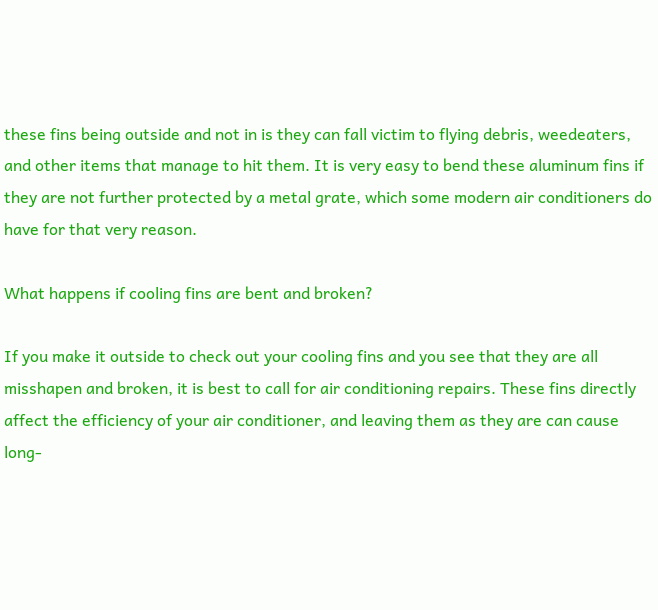these fins being outside and not in is they can fall victim to flying debris, weedeaters, and other items that manage to hit them. It is very easy to bend these aluminum fins if they are not further protected by a metal grate, which some modern air conditioners do have for that very reason.

What happens if cooling fins are bent and broken?

If you make it outside to check out your cooling fins and you see that they are all misshapen and broken, it is best to call for air conditioning repairs. These fins directly affect the efficiency of your air conditioner, and leaving them as they are can cause long-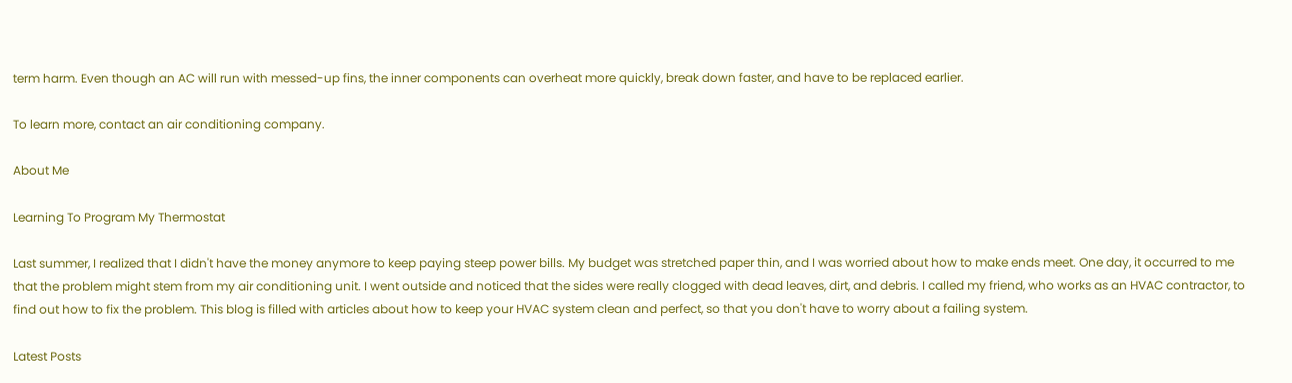term harm. Even though an AC will run with messed-up fins, the inner components can overheat more quickly, break down faster, and have to be replaced earlier.

To learn more, contact an air conditioning company.

About Me

Learning To Program My Thermostat

Last summer, I realized that I didn't have the money anymore to keep paying steep power bills. My budget was stretched paper thin, and I was worried about how to make ends meet. One day, it occurred to me that the problem might stem from my air conditioning unit. I went outside and noticed that the sides were really clogged with dead leaves, dirt, and debris. I called my friend, who works as an HVAC contractor, to find out how to fix the problem. This blog is filled with articles about how to keep your HVAC system clean and perfect, so that you don't have to worry about a failing system.

Latest Posts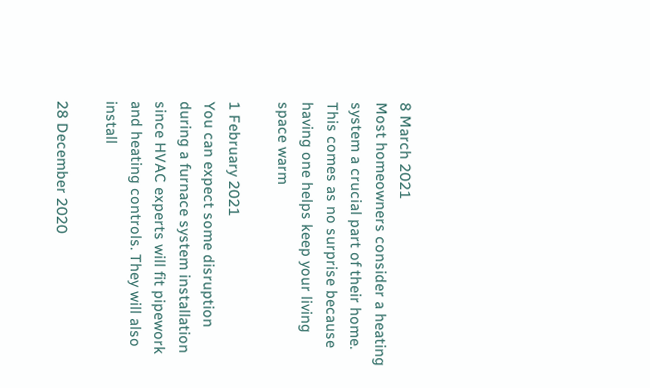8 March 2021
Most homeowners consider a heating system a crucial part of their home. This comes as no surprise because having one helps keep your living space warm

1 February 2021
You can expect some disruption during a furnace system installation since HVAC experts will fit pipework and heating controls. They will also install

28 December 2020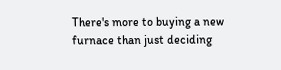There's more to buying a new furnace than just deciding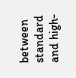between standard and high-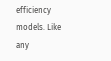efficiency models. Like any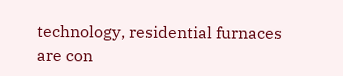technology, residential furnaces are con